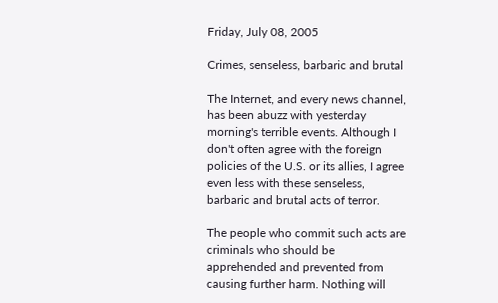Friday, July 08, 2005

Crimes, senseless, barbaric and brutal

The Internet, and every news channel, has been abuzz with yesterday morning's terrible events. Although I don't often agree with the foreign policies of the U.S. or its allies, I agree even less with these senseless, barbaric and brutal acts of terror.

The people who commit such acts are criminals who should be apprehended and prevented from causing further harm. Nothing will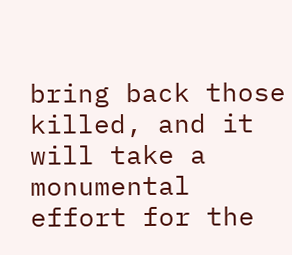bring back those killed, and it will take a monumental effort for the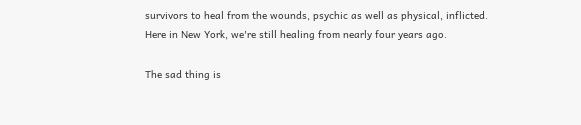survivors to heal from the wounds, psychic as well as physical, inflicted. Here in New York, we're still healing from nearly four years ago.

The sad thing is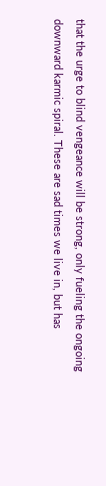that the urge to blind vengeance will be strong, only fueling the ongoing downward karmic spiral. These are sad times we live in, but has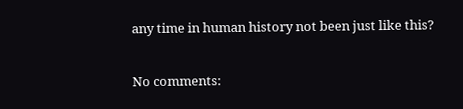any time in human history not been just like this?

No comments: